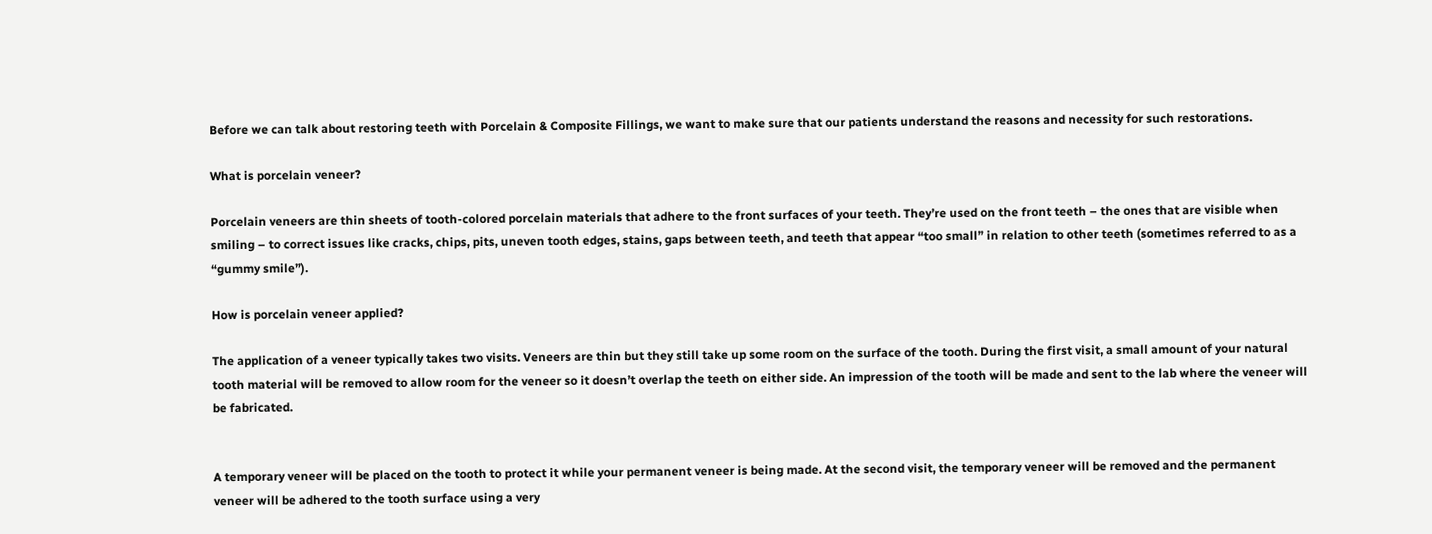Before we can talk about restoring teeth with Porcelain & Composite Fillings, we want to make sure that our patients understand the reasons and necessity for such restorations.

What is porcelain veneer?

Porcelain veneers are thin sheets of tooth-colored porcelain materials that adhere to the front surfaces of your teeth. They’re used on the front teeth – the ones that are visible when smiling – to correct issues like cracks, chips, pits, uneven tooth edges, stains, gaps between teeth, and teeth that appear “too small” in relation to other teeth (sometimes referred to as a “gummy smile”).

How is porcelain veneer applied?

The application of a veneer typically takes two visits. Veneers are thin but they still take up some room on the surface of the tooth. During the first visit, a small amount of your natural tooth material will be removed to allow room for the veneer so it doesn’t overlap the teeth on either side. An impression of the tooth will be made and sent to the lab where the veneer will be fabricated.


A temporary veneer will be placed on the tooth to protect it while your permanent veneer is being made. At the second visit, the temporary veneer will be removed and the permanent veneer will be adhered to the tooth surface using a very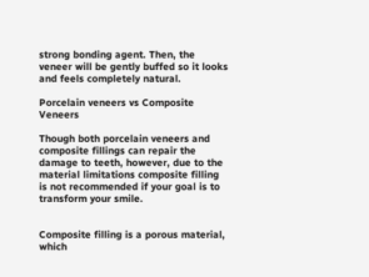strong bonding agent. Then, the veneer will be gently buffed so it looks and feels completely natural.

Porcelain veneers vs Composite Veneers

Though both porcelain veneers and composite fillings can repair the damage to teeth, however, due to the material limitations composite filling is not recommended if your goal is to transform your smile.


Composite filling is a porous material, which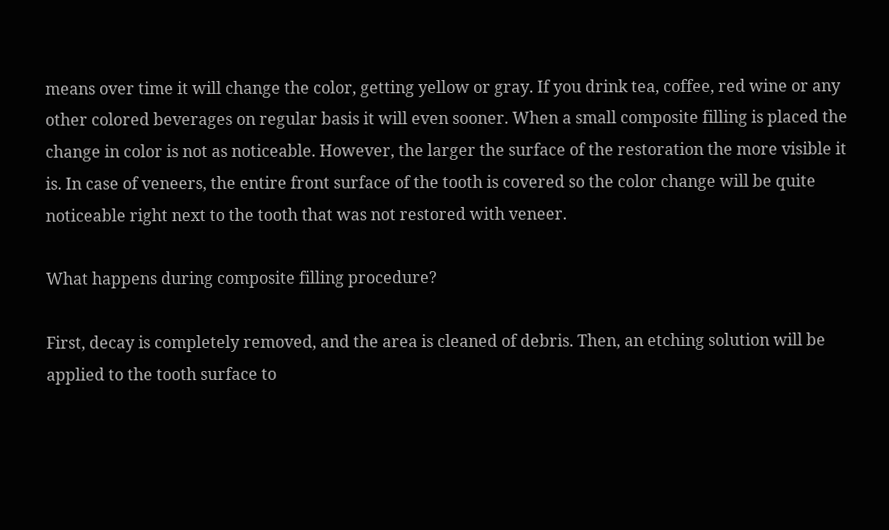means over time it will change the color, getting yellow or gray. If you drink tea, coffee, red wine or any other colored beverages on regular basis it will even sooner. When a small composite filling is placed the change in color is not as noticeable. However, the larger the surface of the restoration the more visible it is. In case of veneers, the entire front surface of the tooth is covered so the color change will be quite noticeable right next to the tooth that was not restored with veneer.

What happens during composite filling procedure?

First, decay is completely removed, and the area is cleaned of debris. Then, an etching solution will be applied to the tooth surface to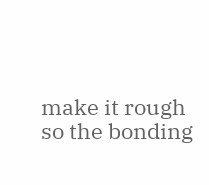make it rough so the bonding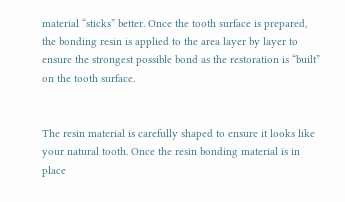material “sticks” better. Once the tooth surface is prepared, the bonding resin is applied to the area layer by layer to ensure the strongest possible bond as the restoration is “built” on the tooth surface.


The resin material is carefully shaped to ensure it looks like your natural tooth. Once the resin bonding material is in place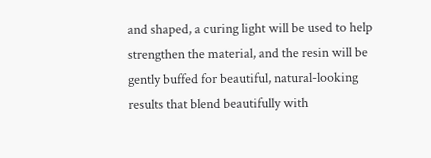and shaped, a curing light will be used to help strengthen the material, and the resin will be gently buffed for beautiful, natural-looking results that blend beautifully with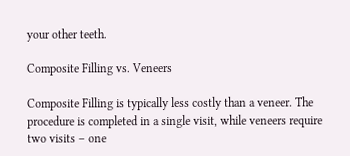your other teeth.

Composite Filling vs. Veneers

Composite Filling is typically less costly than a veneer. The procedure is completed in a single visit, while veneers require two visits – one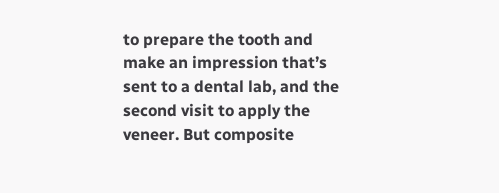to prepare the tooth and make an impression that’s sent to a dental lab, and the second visit to apply the veneer. But composite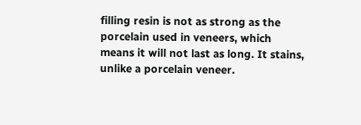filling resin is not as strong as the porcelain used in veneers, which means it will not last as long. It stains, unlike a porcelain veneer.